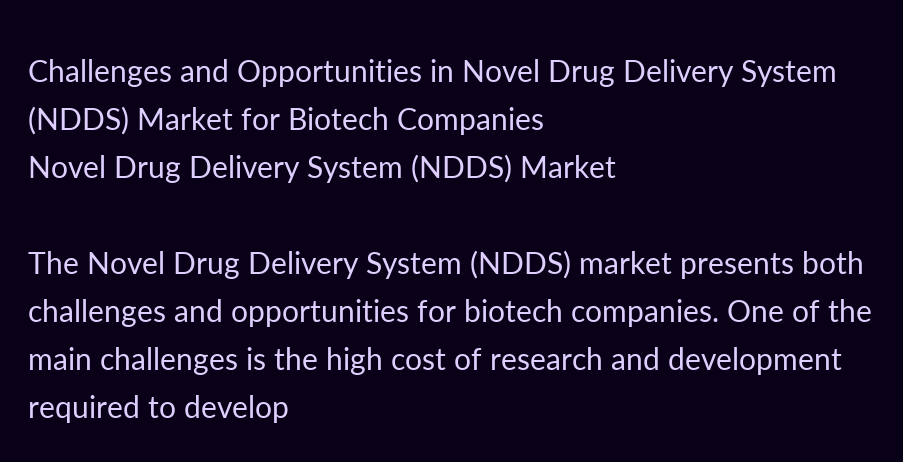Challenges and Opportunities in Novel Drug Delivery System (NDDS) Market for Biotech Companies
Novel Drug Delivery System (NDDS) Market

The Novel Drug Delivery System (NDDS) market presents both challenges and opportunities for biotech companies. One of the main challenges is the high cost of research and development required to develop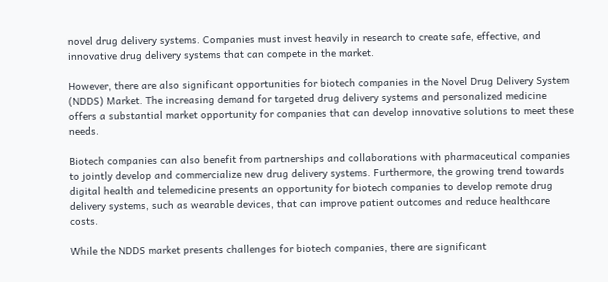novel drug delivery systems. Companies must invest heavily in research to create safe, effective, and innovative drug delivery systems that can compete in the market.

However, there are also significant opportunities for biotech companies in the Novel Drug Delivery System (NDDS) Market. The increasing demand for targeted drug delivery systems and personalized medicine offers a substantial market opportunity for companies that can develop innovative solutions to meet these needs.

Biotech companies can also benefit from partnerships and collaborations with pharmaceutical companies to jointly develop and commercialize new drug delivery systems. Furthermore, the growing trend towards digital health and telemedicine presents an opportunity for biotech companies to develop remote drug delivery systems, such as wearable devices, that can improve patient outcomes and reduce healthcare costs.

While the NDDS market presents challenges for biotech companies, there are significant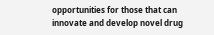opportunities for those that can innovate and develop novel drug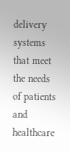delivery systems that meet the needs of patients and healthcare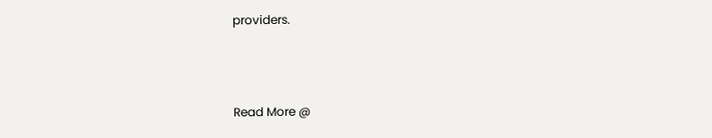providers.



Read More @